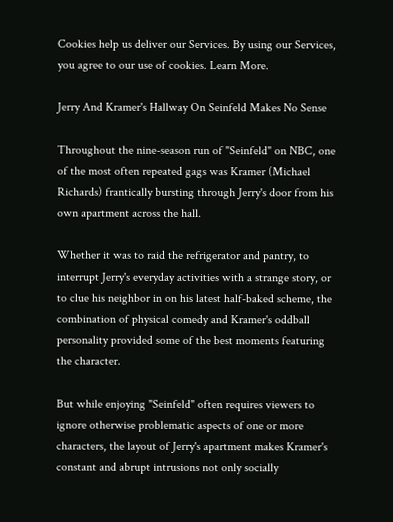Cookies help us deliver our Services. By using our Services, you agree to our use of cookies. Learn More.

Jerry And Kramer's Hallway On Seinfeld Makes No Sense

Throughout the nine-season run of "Seinfeld" on NBC, one of the most often repeated gags was Kramer (Michael Richards) frantically bursting through Jerry's door from his own apartment across the hall.

Whether it was to raid the refrigerator and pantry, to interrupt Jerry's everyday activities with a strange story, or to clue his neighbor in on his latest half-baked scheme, the combination of physical comedy and Kramer's oddball personality provided some of the best moments featuring the character.

But while enjoying "Seinfeld" often requires viewers to ignore otherwise problematic aspects of one or more characters, the layout of Jerry's apartment makes Kramer's constant and abrupt intrusions not only socially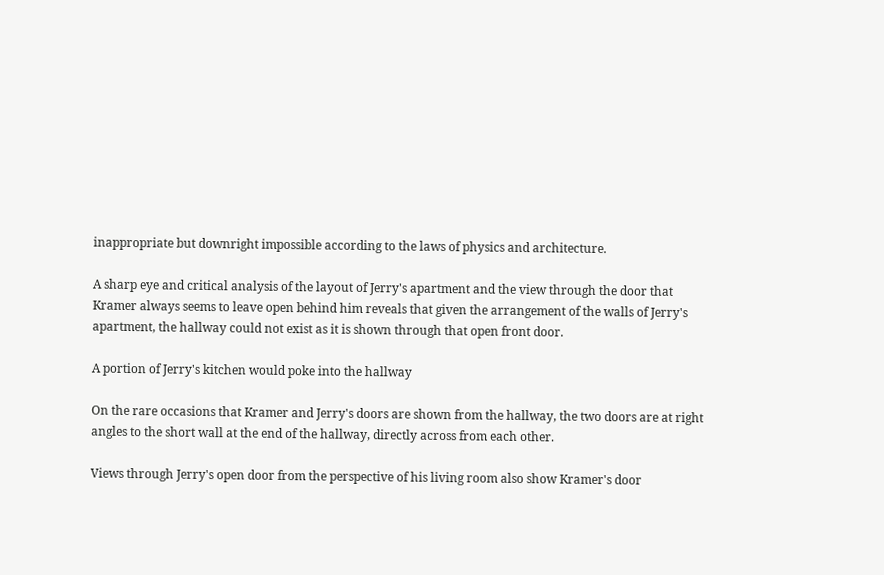inappropriate but downright impossible according to the laws of physics and architecture.

A sharp eye and critical analysis of the layout of Jerry's apartment and the view through the door that Kramer always seems to leave open behind him reveals that given the arrangement of the walls of Jerry's apartment, the hallway could not exist as it is shown through that open front door.

A portion of Jerry's kitchen would poke into the hallway

On the rare occasions that Kramer and Jerry's doors are shown from the hallway, the two doors are at right angles to the short wall at the end of the hallway, directly across from each other.

Views through Jerry's open door from the perspective of his living room also show Kramer's door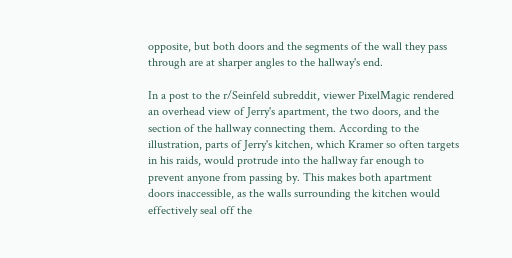opposite, but both doors and the segments of the wall they pass through are at sharper angles to the hallway's end.

In a post to the r/Seinfeld subreddit, viewer PixelMagic rendered an overhead view of Jerry's apartment, the two doors, and the section of the hallway connecting them. According to the illustration, parts of Jerry's kitchen, which Kramer so often targets in his raids, would protrude into the hallway far enough to prevent anyone from passing by. This makes both apartment doors inaccessible, as the walls surrounding the kitchen would effectively seal off the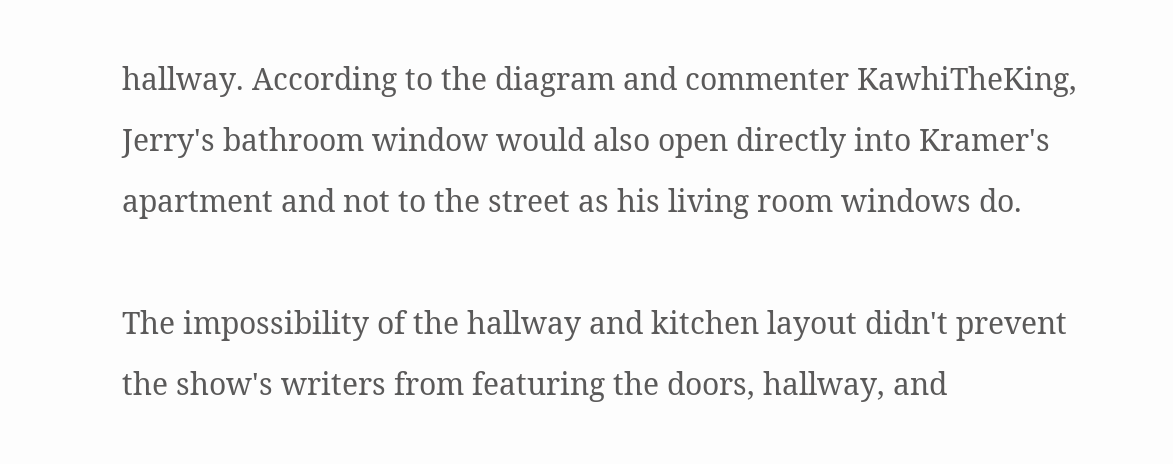hallway. According to the diagram and commenter KawhiTheKing, Jerry's bathroom window would also open directly into Kramer's apartment and not to the street as his living room windows do.

The impossibility of the hallway and kitchen layout didn't prevent the show's writers from featuring the doors, hallway, and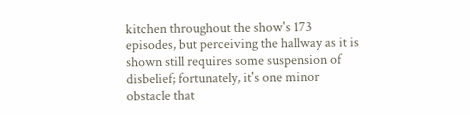kitchen throughout the show's 173 episodes, but perceiving the hallway as it is shown still requires some suspension of disbelief; fortunately, it's one minor obstacle that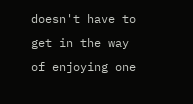doesn't have to get in the way of enjoying one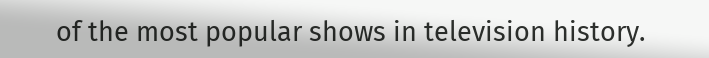of the most popular shows in television history.